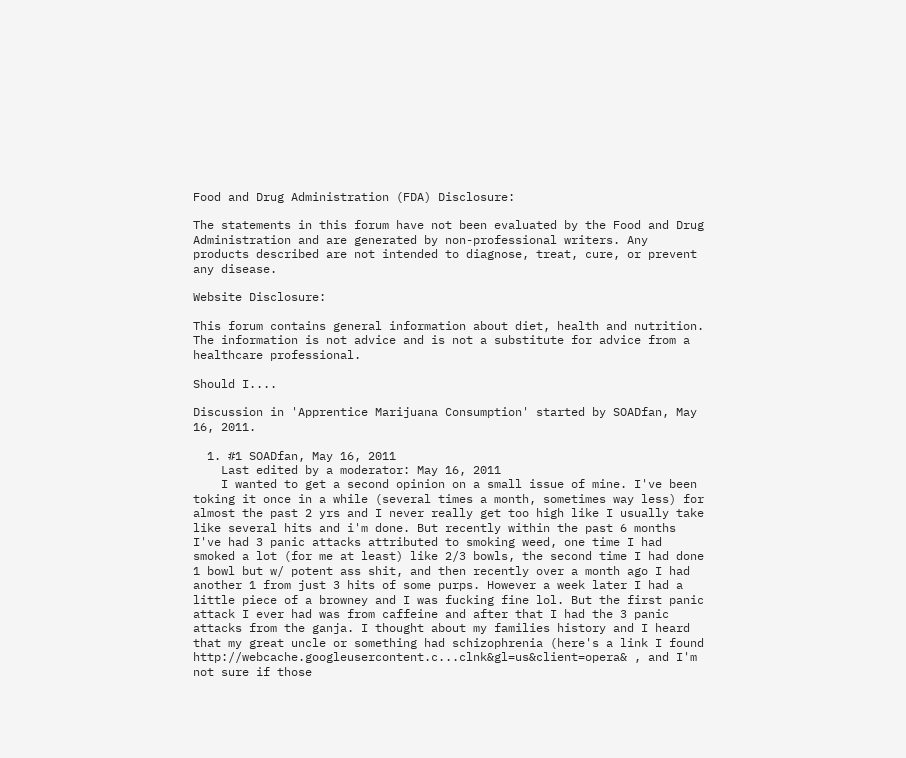Food and Drug Administration (FDA) Disclosure:

The statements in this forum have not been evaluated by the Food and Drug Administration and are generated by non-professional writers. Any products described are not intended to diagnose, treat, cure, or prevent any disease.

Website Disclosure:

This forum contains general information about diet, health and nutrition. The information is not advice and is not a substitute for advice from a healthcare professional.

Should I....

Discussion in 'Apprentice Marijuana Consumption' started by SOADfan, May 16, 2011.

  1. #1 SOADfan, May 16, 2011
    Last edited by a moderator: May 16, 2011
    I wanted to get a second opinion on a small issue of mine. I've been toking it once in a while (several times a month, sometimes way less) for almost the past 2 yrs and I never really get too high like I usually take like several hits and i'm done. But recently within the past 6 months I've had 3 panic attacks attributed to smoking weed, one time I had smoked a lot (for me at least) like 2/3 bowls, the second time I had done 1 bowl but w/ potent ass shit, and then recently over a month ago I had another 1 from just 3 hits of some purps. However a week later I had a little piece of a browney and I was fucking fine lol. But the first panic attack I ever had was from caffeine and after that I had the 3 panic attacks from the ganja. I thought about my families history and I heard that my great uncle or something had schizophrenia (here's a link I found http://webcache.googleusercontent.c...clnk&gl=us&client=opera& , and I'm not sure if those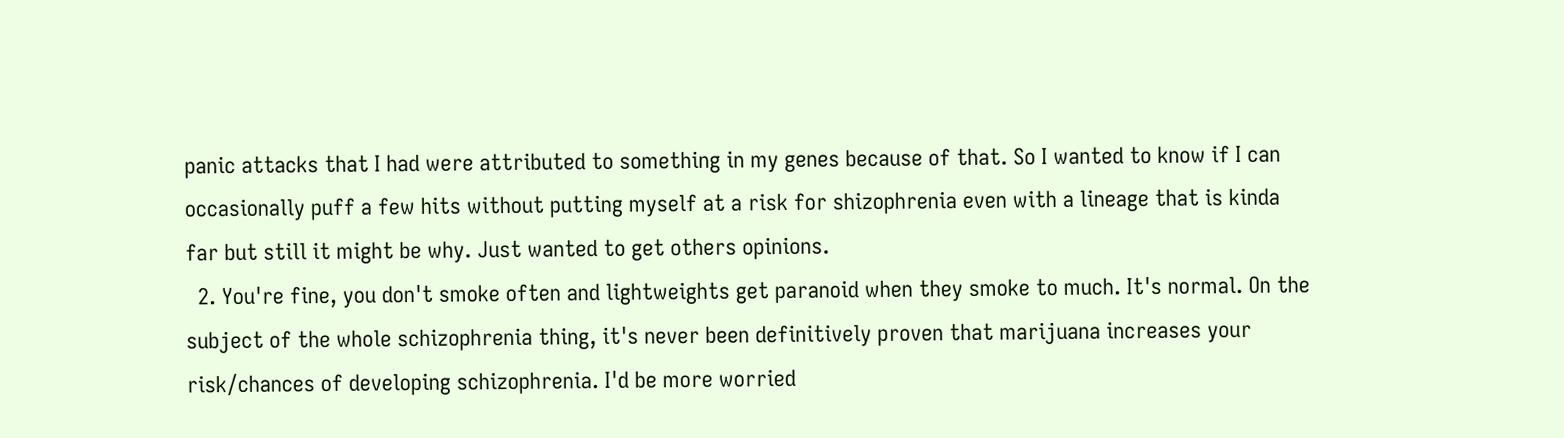panic attacks that I had were attributed to something in my genes because of that. So I wanted to know if I can occasionally puff a few hits without putting myself at a risk for shizophrenia even with a lineage that is kinda far but still it might be why. Just wanted to get others opinions.
  2. You're fine, you don't smoke often and lightweights get paranoid when they smoke to much. It's normal. On the subject of the whole schizophrenia thing, it's never been definitively proven that marijuana increases your risk/chances of developing schizophrenia. I'd be more worried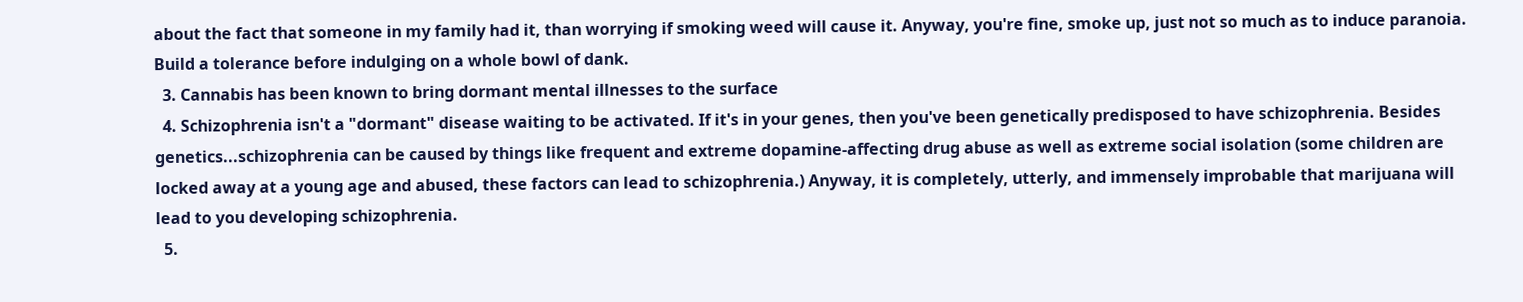about the fact that someone in my family had it, than worrying if smoking weed will cause it. Anyway, you're fine, smoke up, just not so much as to induce paranoia. Build a tolerance before indulging on a whole bowl of dank.
  3. Cannabis has been known to bring dormant mental illnesses to the surface
  4. Schizophrenia isn't a "dormant" disease waiting to be activated. If it's in your genes, then you've been genetically predisposed to have schizophrenia. Besides genetics...schizophrenia can be caused by things like frequent and extreme dopamine-affecting drug abuse as well as extreme social isolation (some children are locked away at a young age and abused, these factors can lead to schizophrenia.) Anyway, it is completely, utterly, and immensely improbable that marijuana will lead to you developing schizophrenia.
  5.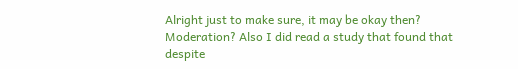Alright just to make sure, it may be okay then? Moderation? Also I did read a study that found that despite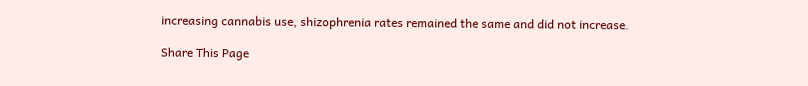increasing cannabis use, shizophrenia rates remained the same and did not increase.

Share This Page